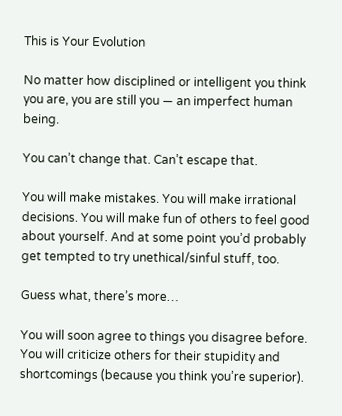This is Your Evolution

No matter how disciplined or intelligent you think you are, you are still you — an imperfect human being.

You can’t change that. Can’t escape that.

You will make mistakes. You will make irrational decisions. You will make fun of others to feel good about yourself. And at some point you’d probably get tempted to try unethical/sinful stuff, too.

Guess what, there’s more…

You will soon agree to things you disagree before. You will criticize others for their stupidity and shortcomings (because you think you’re superior).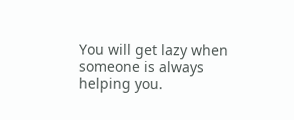You will get lazy when someone is always helping you.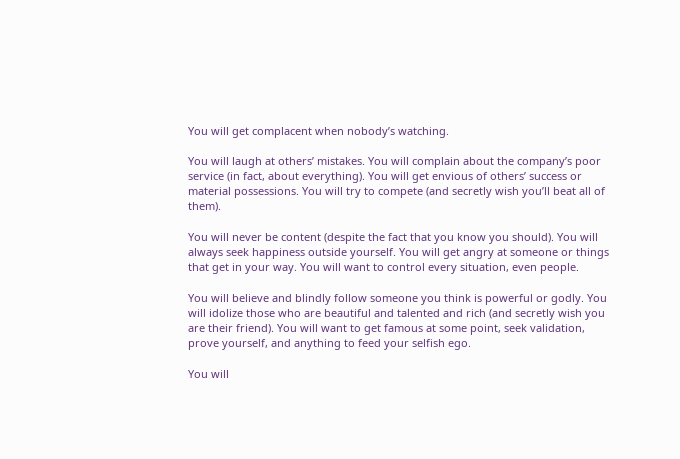You will get complacent when nobody’s watching.

You will laugh at others’ mistakes. You will complain about the company’s poor service (in fact, about everything). You will get envious of others’ success or material possessions. You will try to compete (and secretly wish you’ll beat all of them).

You will never be content (despite the fact that you know you should). You will always seek happiness outside yourself. You will get angry at someone or things that get in your way. You will want to control every situation, even people.

You will believe and blindly follow someone you think is powerful or godly. You will idolize those who are beautiful and talented and rich (and secretly wish you are their friend). You will want to get famous at some point, seek validation, prove yourself, and anything to feed your selfish ego.

You will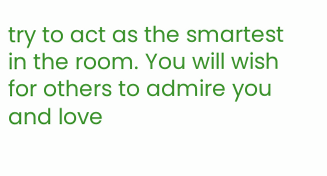try to act as the smartest in the room. You will wish for others to admire you and love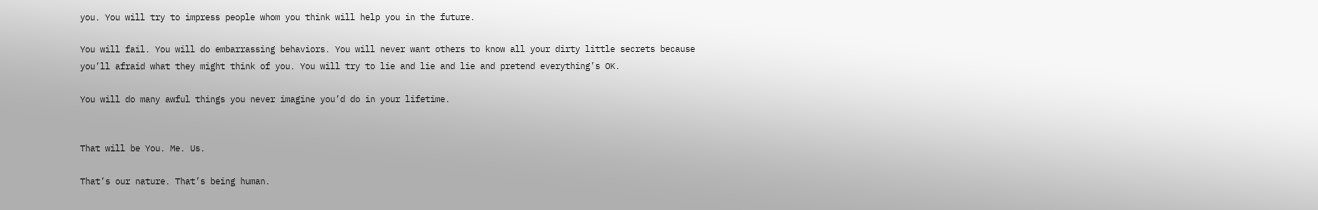you. You will try to impress people whom you think will help you in the future.

You will fail. You will do embarrassing behaviors. You will never want others to know all your dirty little secrets because you’ll afraid what they might think of you. You will try to lie and lie and lie and pretend everything’s OK.

You will do many awful things you never imagine you’d do in your lifetime.


That will be You. Me. Us.

That’s our nature. That’s being human.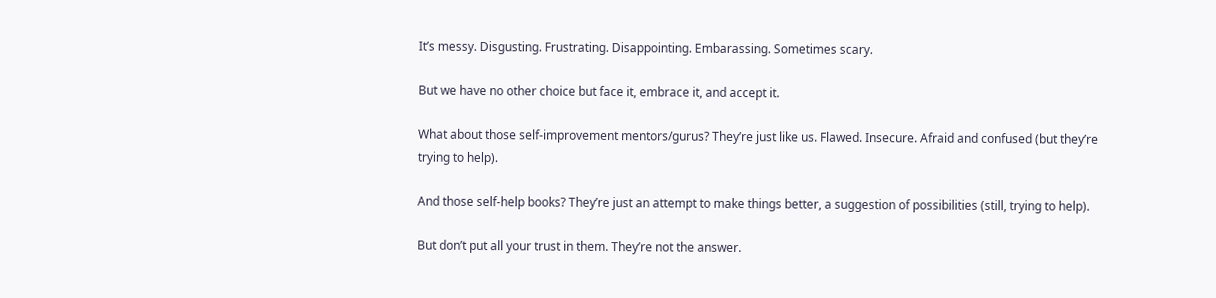It’s messy. Disgusting. Frustrating. Disappointing. Embarassing. Sometimes scary.

But we have no other choice but face it, embrace it, and accept it.

What about those self-improvement mentors/gurus? They’re just like us. Flawed. Insecure. Afraid and confused (but they’re trying to help).

And those self-help books? They’re just an attempt to make things better, a suggestion of possibilities (still, trying to help).

But don’t put all your trust in them. They’re not the answer.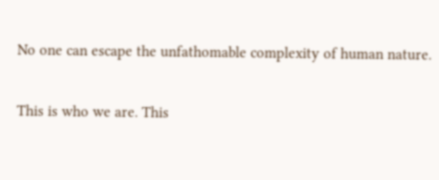No one can escape the unfathomable complexity of human nature.

This is who we are. This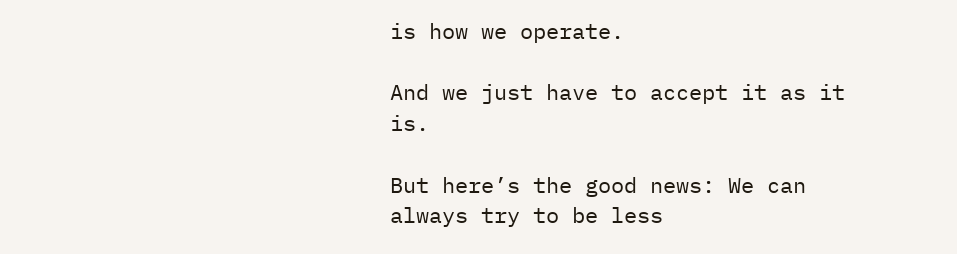is how we operate.

And we just have to accept it as it is.

But here’s the good news: We can always try to be less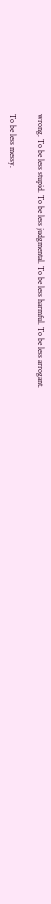wrong. To be less stupid. To be less judgmental. To be less harmful. To be less arrogant.

To be less messy.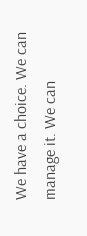We have a choice. We can manage it. We can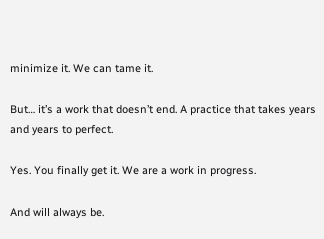minimize it. We can tame it.

But… it’s a work that doesn’t end. A practice that takes years and years to perfect.

Yes. You finally get it. We are a work in progress.

And will always be.